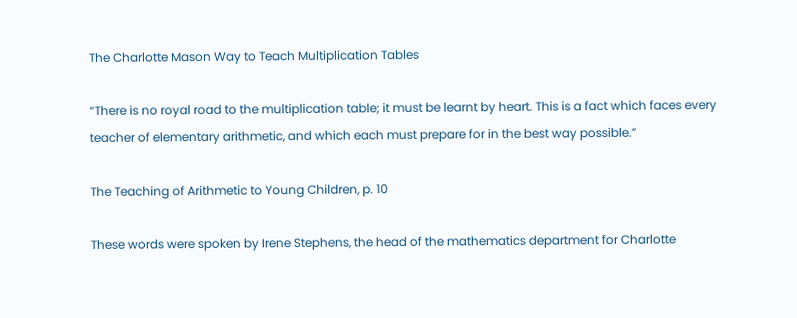The Charlotte Mason Way to Teach Multiplication Tables

“There is no royal road to the multiplication table; it must be learnt by heart. This is a fact which faces every teacher of elementary arithmetic, and which each must prepare for in the best way possible.”

The Teaching of Arithmetic to Young Children, p. 10

These words were spoken by Irene Stephens, the head of the mathematics department for Charlotte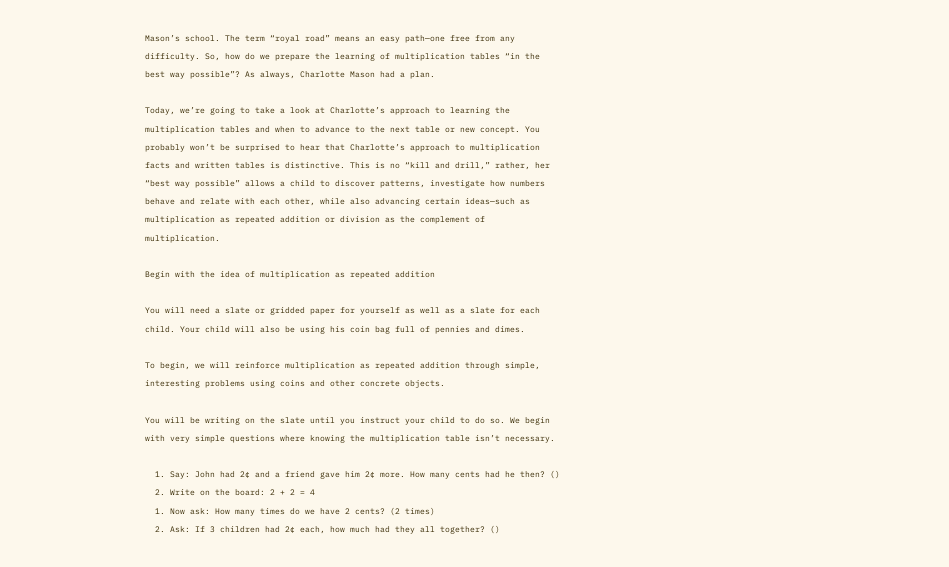Mason’s school. The term “royal road” means an easy path—one free from any difficulty. So, how do we prepare the learning of multiplication tables “in the best way possible”? As always, Charlotte Mason had a plan.

Today, we’re going to take a look at Charlotte’s approach to learning the multiplication tables and when to advance to the next table or new concept. You probably won’t be surprised to hear that Charlotte’s approach to multiplication facts and written tables is distinctive. This is no “kill and drill,” rather, her “best way possible” allows a child to discover patterns, investigate how numbers behave and relate with each other, while also advancing certain ideas—such as multiplication as repeated addition or division as the complement of multiplication.

Begin with the idea of multiplication as repeated addition

You will need a slate or gridded paper for yourself as well as a slate for each child. Your child will also be using his coin bag full of pennies and dimes.

To begin, we will reinforce multiplication as repeated addition through simple, interesting problems using coins and other concrete objects.

You will be writing on the slate until you instruct your child to do so. We begin with very simple questions where knowing the multiplication table isn’t necessary.

  1. Say: John had 2¢ and a friend gave him 2¢ more. How many cents had he then? ()
  2. Write on the board: 2 + 2 = 4
  1. Now ask: How many times do we have 2 cents? (2 times)
  2. Ask: If 3 children had 2¢ each, how much had they all together? ()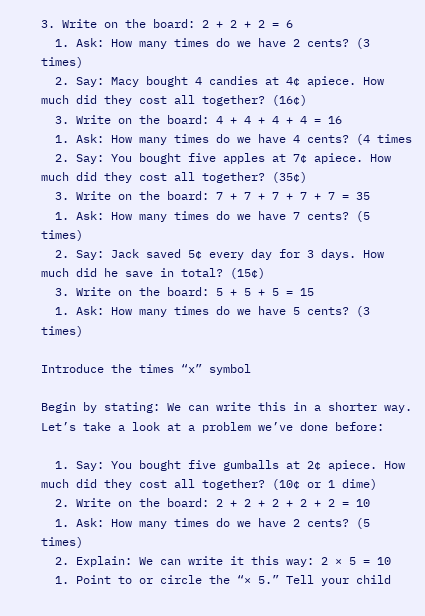3. Write on the board: 2 + 2 + 2 = 6
  1. Ask: How many times do we have 2 cents? (3 times)
  2. Say: Macy bought 4 candies at 4¢ apiece. How much did they cost all together? (16¢)
  3. Write on the board: 4 + 4 + 4 + 4 = 16
  1. Ask: How many times do we have 4 cents? (4 times
  2. Say: You bought five apples at 7¢ apiece. How much did they cost all together? (35¢)
  3. Write on the board: 7 + 7 + 7 + 7 + 7 = 35
  1. Ask: How many times do we have 7 cents? (5 times)
  2. Say: Jack saved 5¢ every day for 3 days. How much did he save in total? (15¢)
  3. Write on the board: 5 + 5 + 5 = 15
  1. Ask: How many times do we have 5 cents? (3 times)

Introduce the times “x” symbol

Begin by stating: We can write this in a shorter way. Let’s take a look at a problem we’ve done before:

  1. Say: You bought five gumballs at 2¢ apiece. How much did they cost all together? (10¢ or 1 dime)
  2. Write on the board: 2 + 2 + 2 + 2 + 2 = 10
  1. Ask: How many times do we have 2 cents? (5 times)
  2. Explain: We can write it this way: 2 × 5 = 10
  1. Point to or circle the “× 5.” Tell your child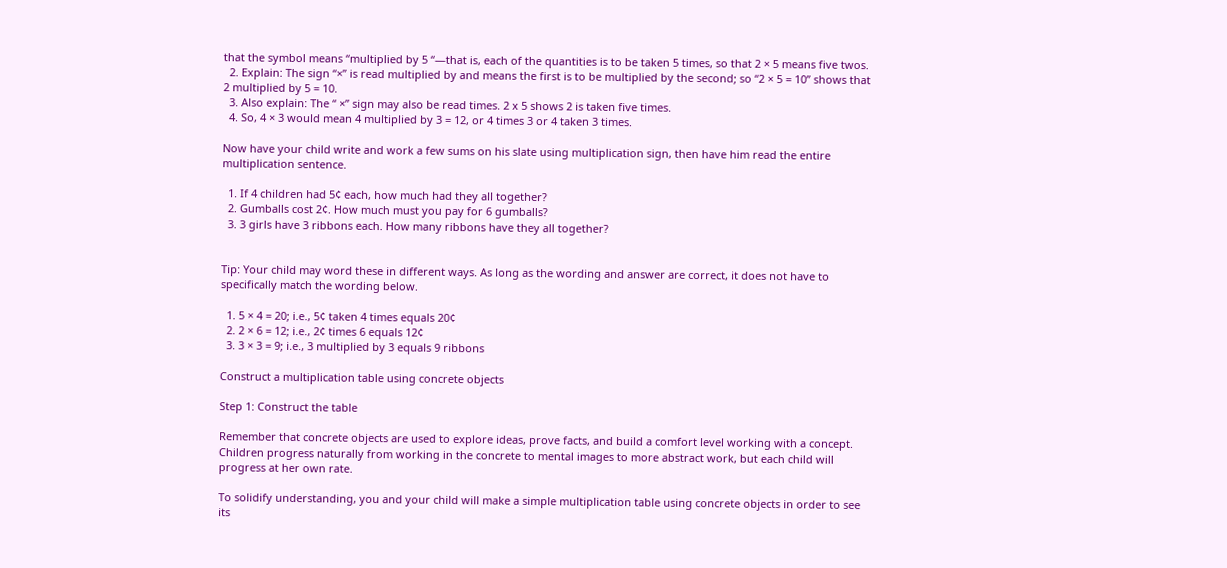that the symbol means “multiplied by 5 “—that is, each of the quantities is to be taken 5 times, so that 2 × 5 means five twos.
  2. Explain: The sign “×” is read multiplied by and means the first is to be multiplied by the second; so “2 × 5 = 10” shows that 2 multiplied by 5 = 10.
  3. Also explain: The “ ×” sign may also be read times. 2 x 5 shows 2 is taken five times.
  4. So, 4 × 3 would mean 4 multiplied by 3 = 12, or 4 times 3 or 4 taken 3 times.

Now have your child write and work a few sums on his slate using multiplication sign, then have him read the entire multiplication sentence.

  1. If 4 children had 5¢ each, how much had they all together?
  2. Gumballs cost 2¢. How much must you pay for 6 gumballs?
  3. 3 girls have 3 ribbons each. How many ribbons have they all together?


Tip: Your child may word these in different ways. As long as the wording and answer are correct, it does not have to specifically match the wording below.

  1. 5 × 4 = 20; i.e., 5¢ taken 4 times equals 20¢
  2. 2 × 6 = 12; i.e., 2¢ times 6 equals 12¢
  3. 3 × 3 = 9; i.e., 3 multiplied by 3 equals 9 ribbons

Construct a multiplication table using concrete objects

Step 1: Construct the table

Remember that concrete objects are used to explore ideas, prove facts, and build a comfort level working with a concept. Children progress naturally from working in the concrete to mental images to more abstract work, but each child will progress at her own rate.

To solidify understanding, you and your child will make a simple multiplication table using concrete objects in order to see its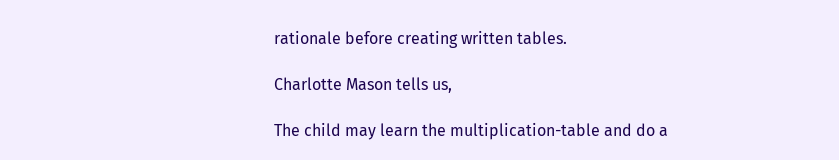rationale before creating written tables.

Charlotte Mason tells us,

The child may learn the multiplication-table and do a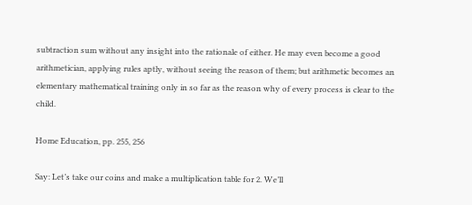subtraction sum without any insight into the rationale of either. He may even become a good arithmetician, applying rules aptly, without seeing the reason of them; but arithmetic becomes an elementary mathematical training only in so far as the reason why of every process is clear to the child.

Home Education, pp. 255, 256

Say: Let’s take our coins and make a multiplication table for 2. We’ll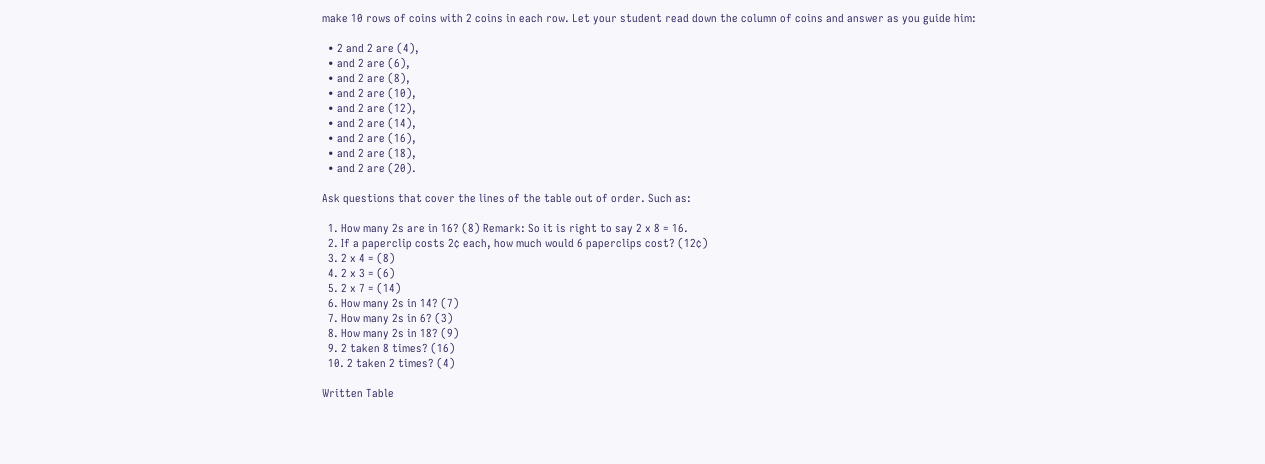make 10 rows of coins with 2 coins in each row. Let your student read down the column of coins and answer as you guide him:

  • 2 and 2 are (4),
  • and 2 are (6),
  • and 2 are (8),
  • and 2 are (10),
  • and 2 are (12),
  • and 2 are (14),
  • and 2 are (16),
  • and 2 are (18),
  • and 2 are (20).

Ask questions that cover the lines of the table out of order. Such as:

  1. How many 2s are in 16? (8) Remark: So it is right to say 2 x 8 = 16.
  2. If a paperclip costs 2¢ each, how much would 6 paperclips cost? (12¢)
  3. 2 x 4 = (8)
  4. 2 x 3 = (6)
  5. 2 x 7 = (14)
  6. How many 2s in 14? (7)
  7. How many 2s in 6? (3)
  8. How many 2s in 18? (9)
  9. 2 taken 8 times? (16)
  10. 2 taken 2 times? (4)

Written Table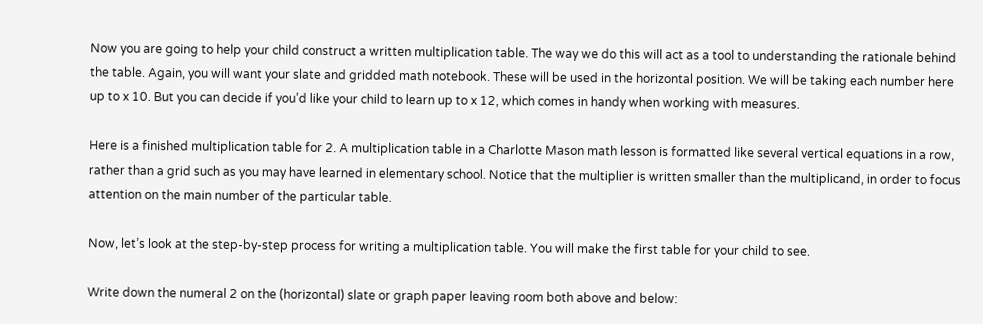Now you are going to help your child construct a written multiplication table. The way we do this will act as a tool to understanding the rationale behind the table. Again, you will want your slate and gridded math notebook. These will be used in the horizontal position. We will be taking each number here up to x 10. But you can decide if you’d like your child to learn up to x 12, which comes in handy when working with measures.

Here is a finished multiplication table for 2. A multiplication table in a Charlotte Mason math lesson is formatted like several vertical equations in a row, rather than a grid such as you may have learned in elementary school. Notice that the multiplier is written smaller than the multiplicand, in order to focus attention on the main number of the particular table.

Now, let’s look at the step-by-step process for writing a multiplication table. You will make the first table for your child to see.

Write down the numeral 2 on the (horizontal) slate or graph paper leaving room both above and below: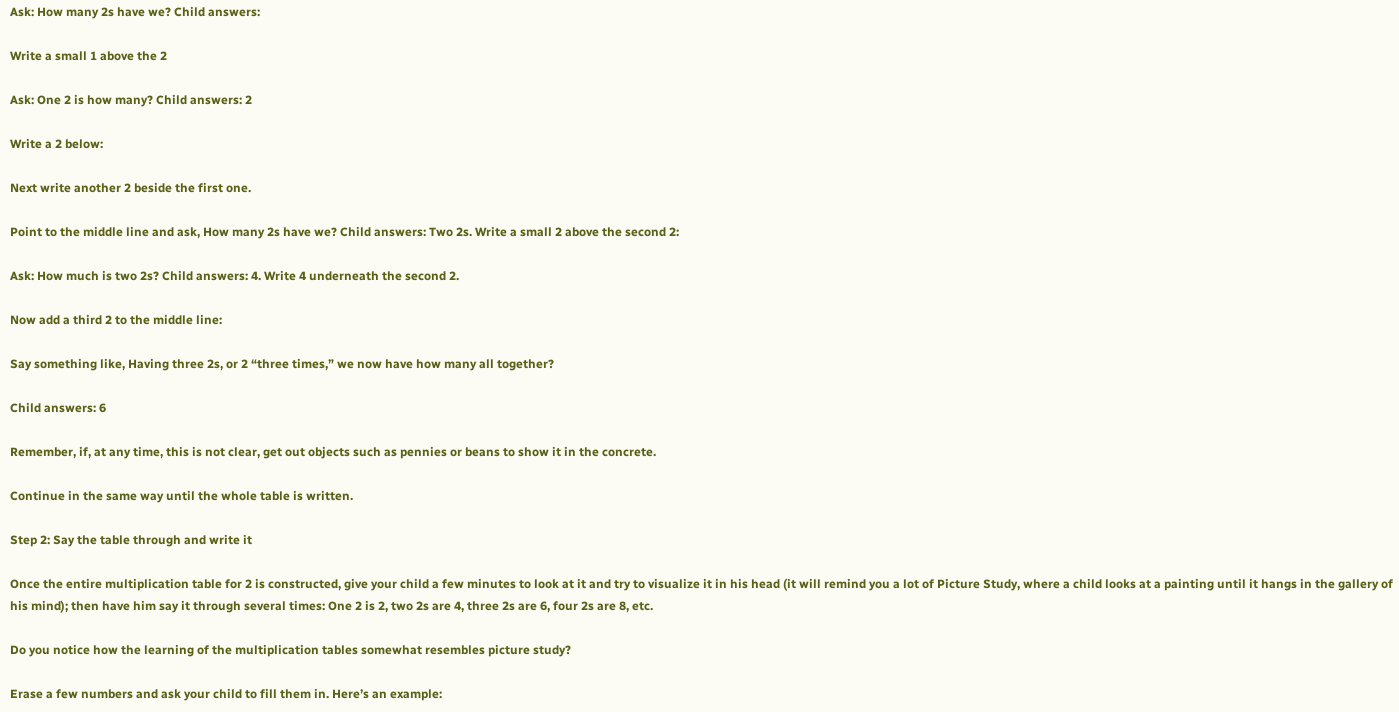Ask: How many 2s have we? Child answers:

Write a small 1 above the 2

Ask: One 2 is how many? Child answers: 2

Write a 2 below:

Next write another 2 beside the first one.

Point to the middle line and ask, How many 2s have we? Child answers: Two 2s. Write a small 2 above the second 2:

Ask: How much is two 2s? Child answers: 4. Write 4 underneath the second 2.

Now add a third 2 to the middle line:

Say something like, Having three 2s, or 2 “three times,” we now have how many all together?

Child answers: 6

Remember, if, at any time, this is not clear, get out objects such as pennies or beans to show it in the concrete.

Continue in the same way until the whole table is written.

Step 2: Say the table through and write it

Once the entire multiplication table for 2 is constructed, give your child a few minutes to look at it and try to visualize it in his head (it will remind you a lot of Picture Study, where a child looks at a painting until it hangs in the gallery of his mind); then have him say it through several times: One 2 is 2, two 2s are 4, three 2s are 6, four 2s are 8, etc.

Do you notice how the learning of the multiplication tables somewhat resembles picture study?

Erase a few numbers and ask your child to fill them in. Here’s an example: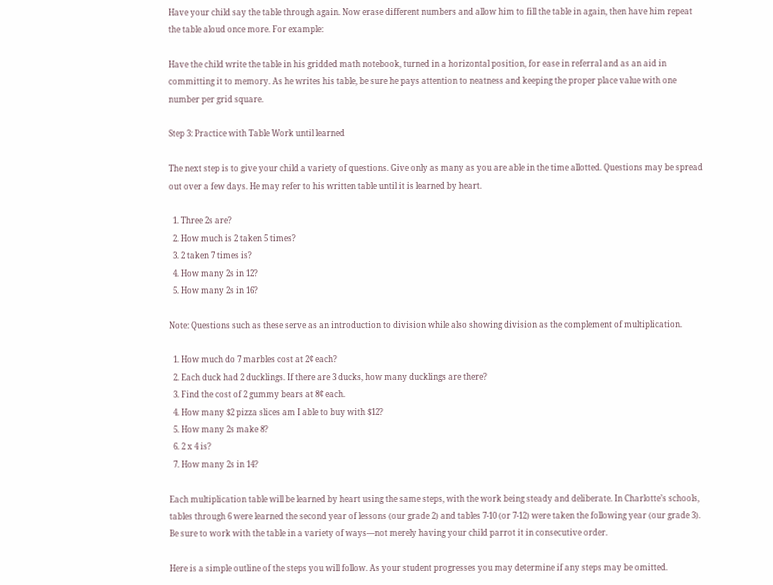Have your child say the table through again. Now erase different numbers and allow him to fill the table in again, then have him repeat the table aloud once more. For example:

Have the child write the table in his gridded math notebook, turned in a horizontal position, for ease in referral and as an aid in committing it to memory. As he writes his table, be sure he pays attention to neatness and keeping the proper place value with one number per grid square.

Step 3: Practice with Table Work until learned

The next step is to give your child a variety of questions. Give only as many as you are able in the time allotted. Questions may be spread out over a few days. He may refer to his written table until it is learned by heart.

  1. Three 2s are?
  2. How much is 2 taken 5 times?
  3. 2 taken 7 times is?
  4. How many 2s in 12?
  5. How many 2s in 16?

Note: Questions such as these serve as an introduction to division while also showing division as the complement of multiplication.

  1. How much do 7 marbles cost at 2¢ each?
  2. Each duck had 2 ducklings. If there are 3 ducks, how many ducklings are there?
  3. Find the cost of 2 gummy bears at 8¢ each.
  4. How many $2 pizza slices am I able to buy with $12?
  5. How many 2s make 8?
  6. 2 x 4 is?
  7. How many 2s in 14?

Each multiplication table will be learned by heart using the same steps, with the work being steady and deliberate. In Charlotte’s schools, tables through 6 were learned the second year of lessons (our grade 2) and tables 7-10 (or 7-12) were taken the following year (our grade 3). Be sure to work with the table in a variety of ways—not merely having your child parrot it in consecutive order.

Here is a simple outline of the steps you will follow. As your student progresses you may determine if any steps may be omitted.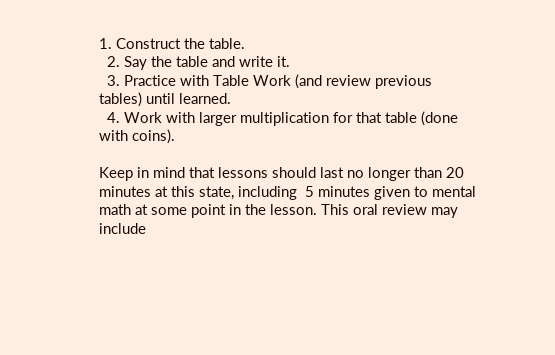1. Construct the table.
  2. Say the table and write it.
  3. Practice with Table Work (and review previous tables) until learned.
  4. Work with larger multiplication for that table (done with coins).

Keep in mind that lessons should last no longer than 20 minutes at this state, including  5 minutes given to mental math at some point in the lesson. This oral review may include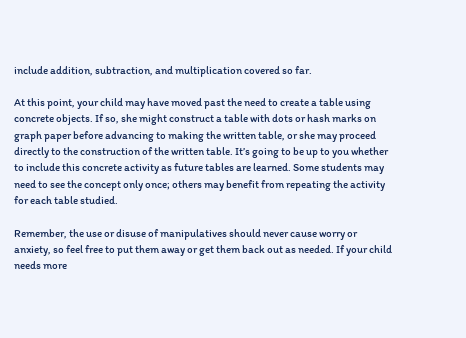include addition, subtraction, and multiplication covered so far.

At this point, your child may have moved past the need to create a table using concrete objects. If so, she might construct a table with dots or hash marks on graph paper before advancing to making the written table, or she may proceed directly to the construction of the written table. It’s going to be up to you whether to include this concrete activity as future tables are learned. Some students may need to see the concept only once; others may benefit from repeating the activity for each table studied.

Remember, the use or disuse of manipulatives should never cause worry or anxiety, so feel free to put them away or get them back out as needed. If your child needs more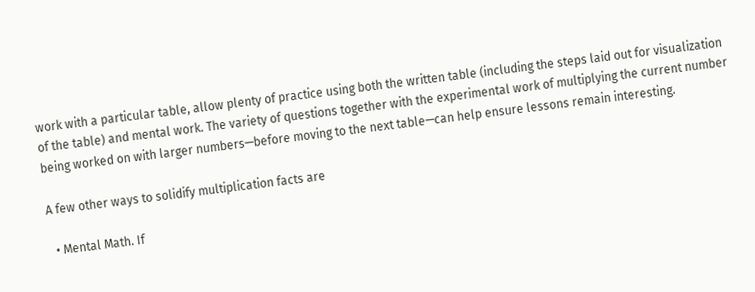work with a particular table, allow plenty of practice using both the written table (including the steps laid out for visualization of the table) and mental work. The variety of questions together with the experimental work of multiplying the current number being worked on with larger numbers—before moving to the next table—can help ensure lessons remain interesting.

A few other ways to solidify multiplication facts are

  • Mental Math. If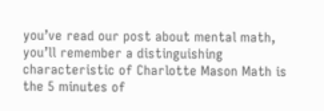you’ve read our post about mental math, you’ll remember a distinguishing characteristic of Charlotte Mason Math is the 5 minutes of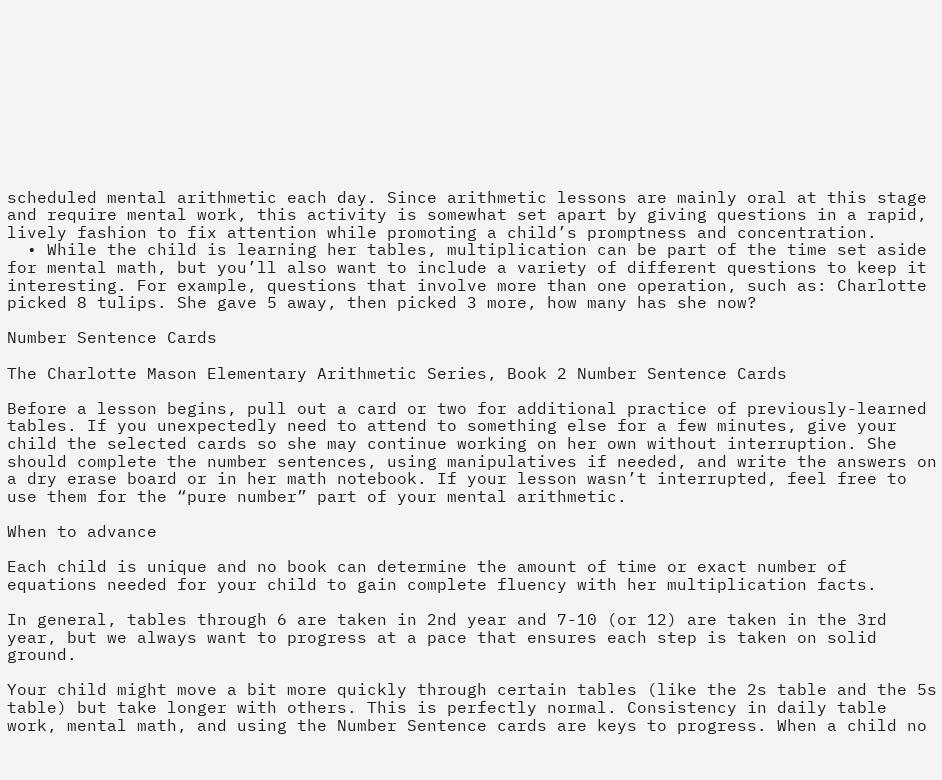scheduled mental arithmetic each day. Since arithmetic lessons are mainly oral at this stage and require mental work, this activity is somewhat set apart by giving questions in a rapid, lively fashion to fix attention while promoting a child’s promptness and concentration.
  • While the child is learning her tables, multiplication can be part of the time set aside for mental math, but you’ll also want to include a variety of different questions to keep it interesting. For example, questions that involve more than one operation, such as: Charlotte picked 8 tulips. She gave 5 away, then picked 3 more, how many has she now?

Number Sentence Cards

The Charlotte Mason Elementary Arithmetic Series, Book 2 Number Sentence Cards

Before a lesson begins, pull out a card or two for additional practice of previously-learned tables. If you unexpectedly need to attend to something else for a few minutes, give your child the selected cards so she may continue working on her own without interruption. She should complete the number sentences, using manipulatives if needed, and write the answers on a dry erase board or in her math notebook. If your lesson wasn’t interrupted, feel free to use them for the “pure number” part of your mental arithmetic.

When to advance

Each child is unique and no book can determine the amount of time or exact number of equations needed for your child to gain complete fluency with her multiplication facts.

In general, tables through 6 are taken in 2nd year and 7-10 (or 12) are taken in the 3rd year, but we always want to progress at a pace that ensures each step is taken on solid ground.

Your child might move a bit more quickly through certain tables (like the 2s table and the 5s table) but take longer with others. This is perfectly normal. Consistency in daily table work, mental math, and using the Number Sentence cards are keys to progress. When a child no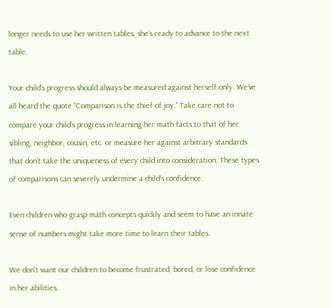longer needs to use her written tables, she’s ready to advance to the next table.

Your child’s progress should always be measured against herself only. We’ve all heard the quote “Comparison is the thief of joy.” Take care not to compare your child’s progress in learning her math facts to that of her sibling, neighbor, cousin, etc. or measure her against arbitrary standards that don’t take the uniqueness of every child into consideration. These types of comparisons can severely undermine a child’s confidence.

Even children who grasp math concepts quickly and seem to have an innate sense of numbers might take more time to learn their tables.

We don’t want our children to become frustrated, bored, or lose confidence in her abilities.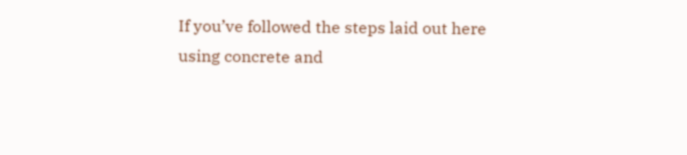If you’ve followed the steps laid out here using concrete and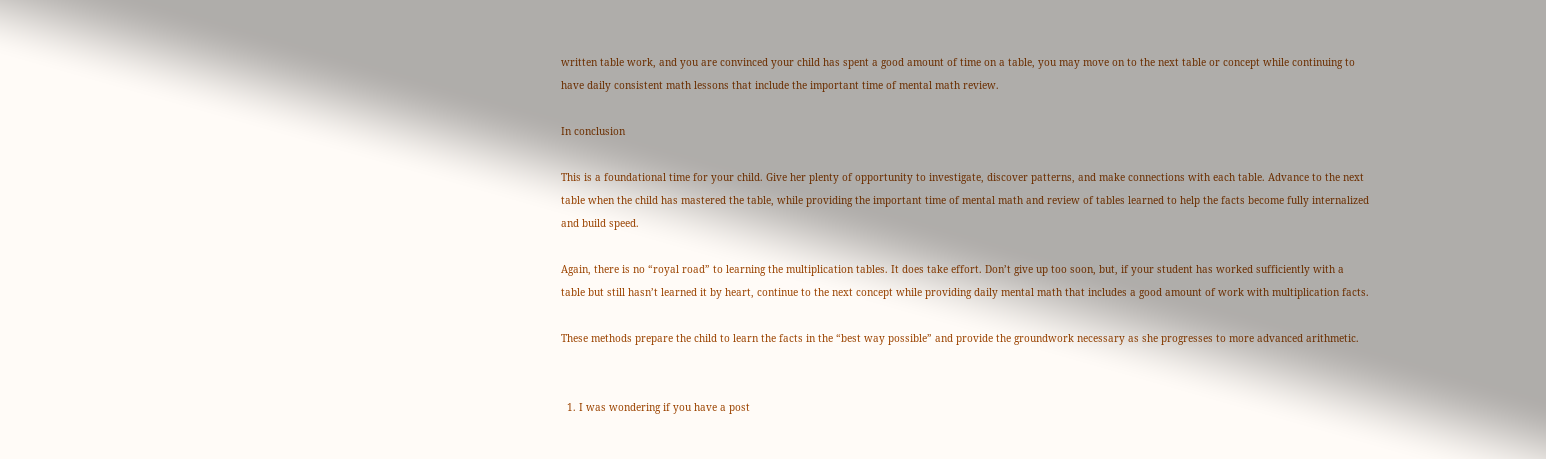written table work, and you are convinced your child has spent a good amount of time on a table, you may move on to the next table or concept while continuing to have daily consistent math lessons that include the important time of mental math review.

In conclusion

This is a foundational time for your child. Give her plenty of opportunity to investigate, discover patterns, and make connections with each table. Advance to the next table when the child has mastered the table, while providing the important time of mental math and review of tables learned to help the facts become fully internalized and build speed.

Again, there is no “royal road” to learning the multiplication tables. It does take effort. Don’t give up too soon, but, if your student has worked sufficiently with a table but still hasn’t learned it by heart, continue to the next concept while providing daily mental math that includes a good amount of work with multiplication facts.

These methods prepare the child to learn the facts in the “best way possible” and provide the groundwork necessary as she progresses to more advanced arithmetic.


  1. I was wondering if you have a post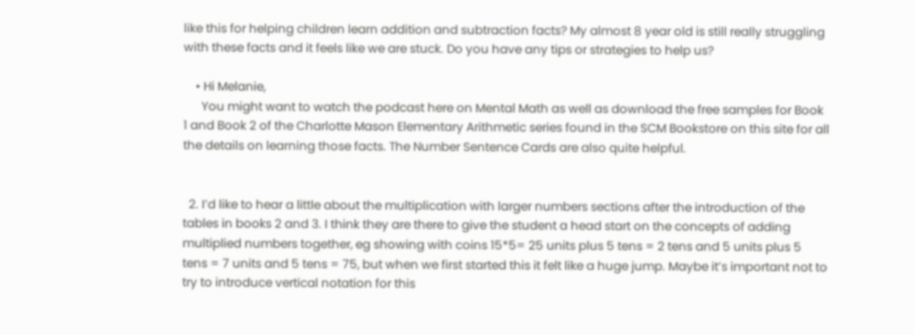like this for helping children learn addition and subtraction facts? My almost 8 year old is still really struggling with these facts and it feels like we are stuck. Do you have any tips or strategies to help us?

    • Hi Melanie,
      You might want to watch the podcast here on Mental Math as well as download the free samples for Book 1 and Book 2 of the Charlotte Mason Elementary Arithmetic series found in the SCM Bookstore on this site for all the details on learning those facts. The Number Sentence Cards are also quite helpful.


  2. I’d like to hear a little about the multiplication with larger numbers sections after the introduction of the tables in books 2 and 3. I think they are there to give the student a head start on the concepts of adding multiplied numbers together, eg showing with coins 15*5= 25 units plus 5 tens = 2 tens and 5 units plus 5 tens = 7 units and 5 tens = 75, but when we first started this it felt like a huge jump. Maybe it’s important not to try to introduce vertical notation for this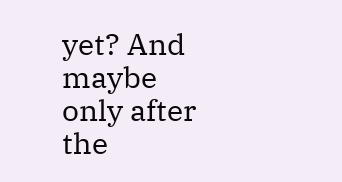yet? And maybe only after the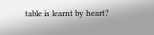table is learnt by heart?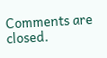Comments are closed.